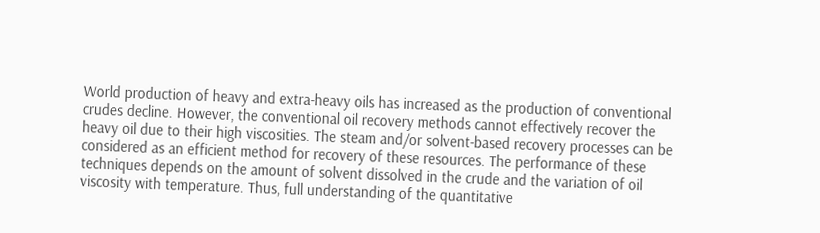World production of heavy and extra-heavy oils has increased as the production of conventional crudes decline. However, the conventional oil recovery methods cannot effectively recover the heavy oil due to their high viscosities. The steam and/or solvent-based recovery processes can be considered as an efficient method for recovery of these resources. The performance of these techniques depends on the amount of solvent dissolved in the crude and the variation of oil viscosity with temperature. Thus, full understanding of the quantitative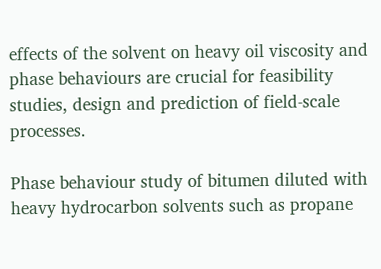effects of the solvent on heavy oil viscosity and phase behaviours are crucial for feasibility studies, design and prediction of field-scale processes.

Phase behaviour study of bitumen diluted with heavy hydrocarbon solvents such as propane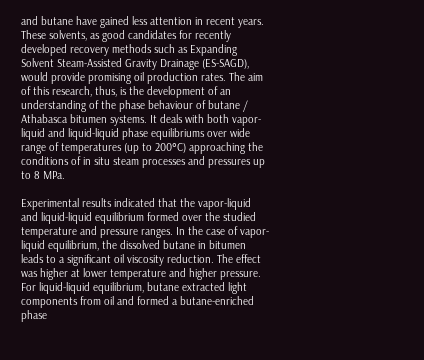and butane have gained less attention in recent years. These solvents, as good candidates for recently developed recovery methods such as Expanding Solvent Steam-Assisted Gravity Drainage (ES-SAGD), would provide promising oil production rates. The aim of this research, thus, is the development of an understanding of the phase behaviour of butane / Athabasca bitumen systems. It deals with both vapor-liquid and liquid-liquid phase equilibriums over wide range of temperatures (up to 200°C) approaching the conditions of in situ steam processes and pressures up to 8 MPa.

Experimental results indicated that the vapor-liquid and liquid-liquid equilibrium formed over the studied temperature and pressure ranges. In the case of vapor-liquid equilibrium, the dissolved butane in bitumen leads to a significant oil viscosity reduction. The effect was higher at lower temperature and higher pressure. For liquid-liquid equilibrium, butane extracted light components from oil and formed a butane-enriched phase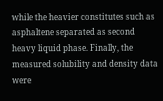while the heavier constitutes such as asphaltene separated as second heavy liquid phase. Finally, the measured solubility and density data were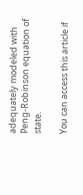adequately modeled with Peng-Robinson equation of state.

You can access this article if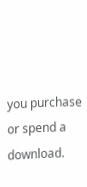you purchase or spend a download.